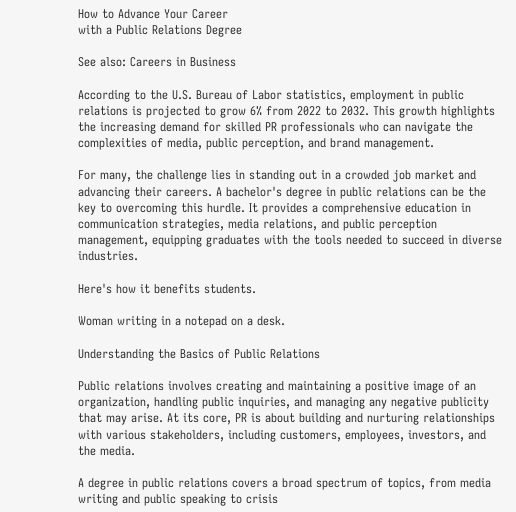How to Advance Your Career
with a Public Relations Degree

See also: Careers in Business

According to the U.S. Bureau of Labor statistics, employment in public relations is projected to grow 6% from 2022 to 2032. This growth highlights the increasing demand for skilled PR professionals who can navigate the complexities of media, public perception, and brand management.

For many, the challenge lies in standing out in a crowded job market and advancing their careers. A bachelor's degree in public relations can be the key to overcoming this hurdle. It provides a comprehensive education in communication strategies, media relations, and public perception management, equipping graduates with the tools needed to succeed in diverse industries.

Here's how it benefits students.

Woman writing in a notepad on a desk.

Understanding the Basics of Public Relations

Public relations involves creating and maintaining a positive image of an organization, handling public inquiries, and managing any negative publicity that may arise. At its core, PR is about building and nurturing relationships with various stakeholders, including customers, employees, investors, and the media.

A degree in public relations covers a broad spectrum of topics, from media writing and public speaking to crisis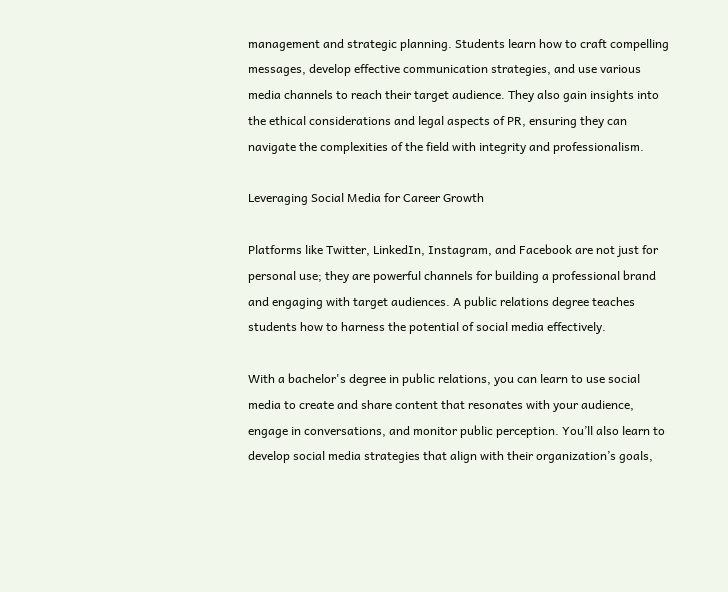management and strategic planning. Students learn how to craft compelling messages, develop effective communication strategies, and use various media channels to reach their target audience. They also gain insights into the ethical considerations and legal aspects of PR, ensuring they can navigate the complexities of the field with integrity and professionalism.

Leveraging Social Media for Career Growth

Platforms like Twitter, LinkedIn, Instagram, and Facebook are not just for personal use; they are powerful channels for building a professional brand and engaging with target audiences. A public relations degree teaches students how to harness the potential of social media effectively.

With a bachelor's degree in public relations, you can learn to use social media to create and share content that resonates with your audience, engage in conversations, and monitor public perception. You’ll also learn to develop social media strategies that align with their organization’s goals,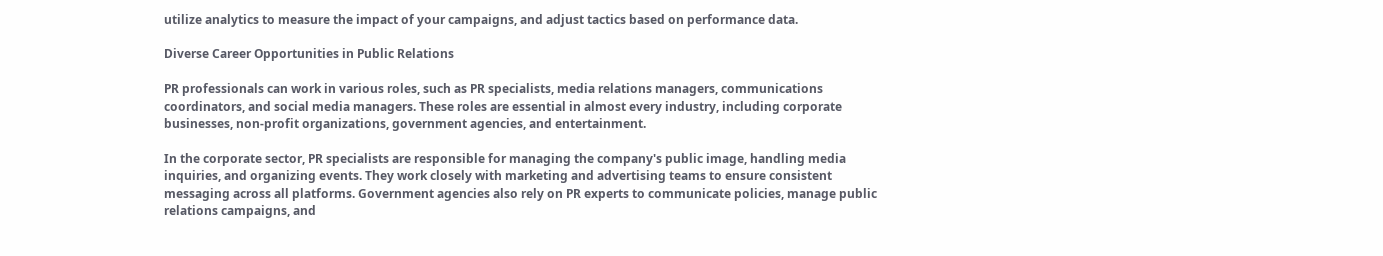utilize analytics to measure the impact of your campaigns, and adjust tactics based on performance data.

Diverse Career Opportunities in Public Relations

PR professionals can work in various roles, such as PR specialists, media relations managers, communications coordinators, and social media managers. These roles are essential in almost every industry, including corporate businesses, non-profit organizations, government agencies, and entertainment.

In the corporate sector, PR specialists are responsible for managing the company's public image, handling media inquiries, and organizing events. They work closely with marketing and advertising teams to ensure consistent messaging across all platforms. Government agencies also rely on PR experts to communicate policies, manage public relations campaigns, and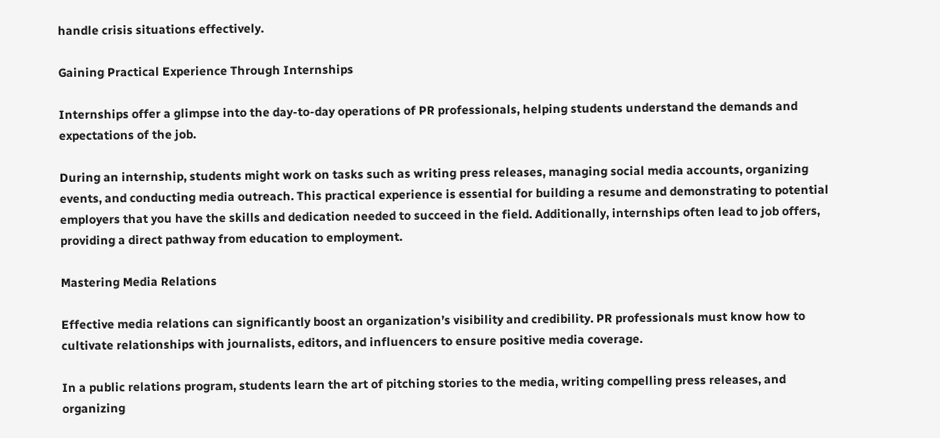handle crisis situations effectively.

Gaining Practical Experience Through Internships

Internships offer a glimpse into the day-to-day operations of PR professionals, helping students understand the demands and expectations of the job.

During an internship, students might work on tasks such as writing press releases, managing social media accounts, organizing events, and conducting media outreach. This practical experience is essential for building a resume and demonstrating to potential employers that you have the skills and dedication needed to succeed in the field. Additionally, internships often lead to job offers, providing a direct pathway from education to employment.

Mastering Media Relations

Effective media relations can significantly boost an organization’s visibility and credibility. PR professionals must know how to cultivate relationships with journalists, editors, and influencers to ensure positive media coverage.

In a public relations program, students learn the art of pitching stories to the media, writing compelling press releases, and organizing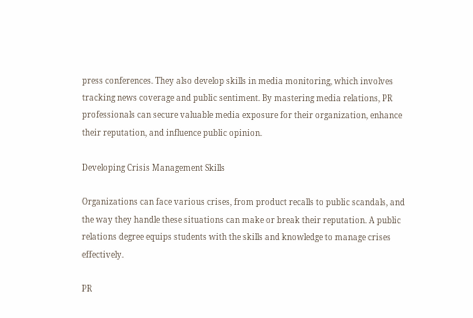press conferences. They also develop skills in media monitoring, which involves tracking news coverage and public sentiment. By mastering media relations, PR professionals can secure valuable media exposure for their organization, enhance their reputation, and influence public opinion.

Developing Crisis Management Skills

Organizations can face various crises, from product recalls to public scandals, and the way they handle these situations can make or break their reputation. A public relations degree equips students with the skills and knowledge to manage crises effectively.

PR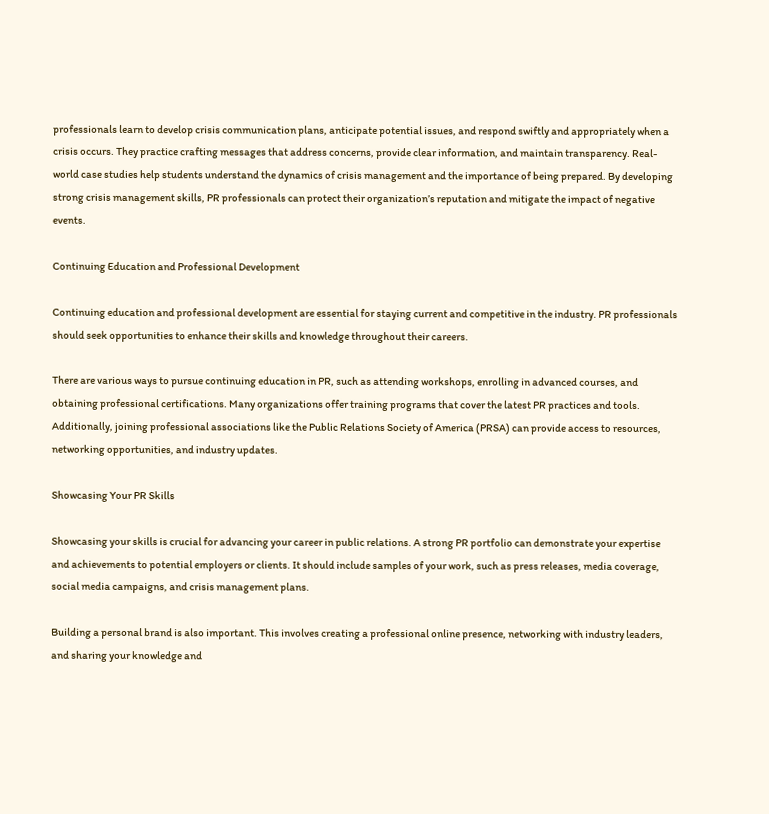professionals learn to develop crisis communication plans, anticipate potential issues, and respond swiftly and appropriately when a crisis occurs. They practice crafting messages that address concerns, provide clear information, and maintain transparency. Real-world case studies help students understand the dynamics of crisis management and the importance of being prepared. By developing strong crisis management skills, PR professionals can protect their organization’s reputation and mitigate the impact of negative events.

Continuing Education and Professional Development

Continuing education and professional development are essential for staying current and competitive in the industry. PR professionals should seek opportunities to enhance their skills and knowledge throughout their careers.

There are various ways to pursue continuing education in PR, such as attending workshops, enrolling in advanced courses, and obtaining professional certifications. Many organizations offer training programs that cover the latest PR practices and tools. Additionally, joining professional associations like the Public Relations Society of America (PRSA) can provide access to resources, networking opportunities, and industry updates.

Showcasing Your PR Skills

Showcasing your skills is crucial for advancing your career in public relations. A strong PR portfolio can demonstrate your expertise and achievements to potential employers or clients. It should include samples of your work, such as press releases, media coverage, social media campaigns, and crisis management plans.

Building a personal brand is also important. This involves creating a professional online presence, networking with industry leaders, and sharing your knowledge and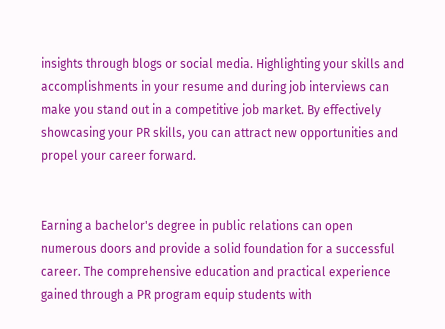insights through blogs or social media. Highlighting your skills and accomplishments in your resume and during job interviews can make you stand out in a competitive job market. By effectively showcasing your PR skills, you can attract new opportunities and propel your career forward.


Earning a bachelor's degree in public relations can open numerous doors and provide a solid foundation for a successful career. The comprehensive education and practical experience gained through a PR program equip students with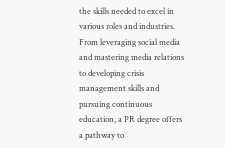the skills needed to excel in various roles and industries. From leveraging social media and mastering media relations to developing crisis management skills and pursuing continuous education, a PR degree offers a pathway to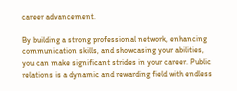career advancement.

By building a strong professional network, enhancing communication skills, and showcasing your abilities, you can make significant strides in your career. Public relations is a dynamic and rewarding field with endless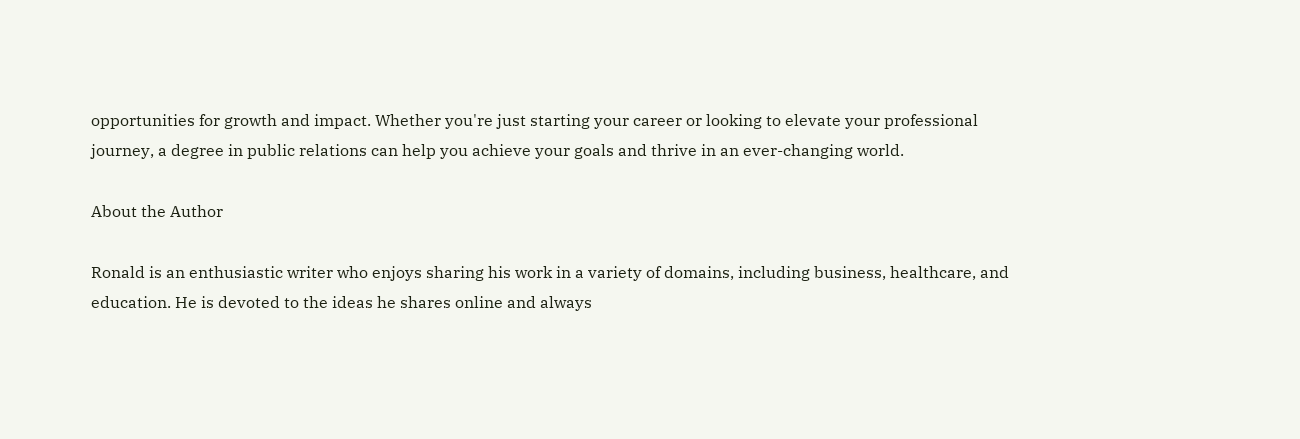opportunities for growth and impact. Whether you're just starting your career or looking to elevate your professional journey, a degree in public relations can help you achieve your goals and thrive in an ever-changing world.

About the Author

Ronald is an enthusiastic writer who enjoys sharing his work in a variety of domains, including business, healthcare, and education. He is devoted to the ideas he shares online and always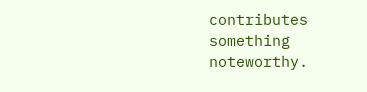contributes something noteworthy.